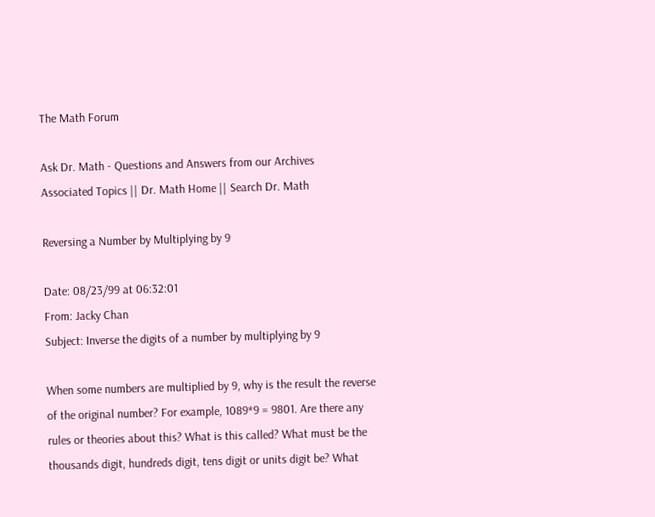The Math Forum

Ask Dr. Math - Questions and Answers from our Archives
Associated Topics || Dr. Math Home || Search Dr. Math

Reversing a Number by Multiplying by 9

Date: 08/23/99 at 06:32:01
From: Jacky Chan
Subject: Inverse the digits of a number by multiplying by 9

When some numbers are multiplied by 9, why is the result the reverse
of the original number? For example, 1089*9 = 9801. Are there any
rules or theories about this? What is this called? What must be the
thousands digit, hundreds digit, tens digit or units digit be? What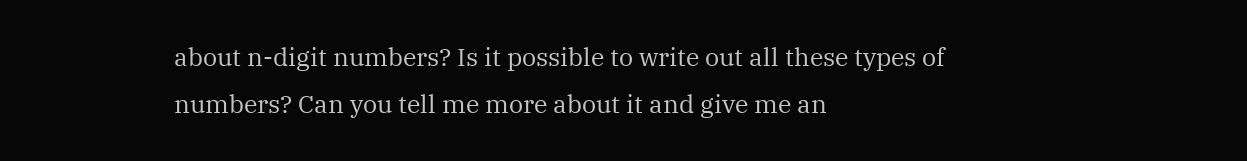about n-digit numbers? Is it possible to write out all these types of
numbers? Can you tell me more about it and give me an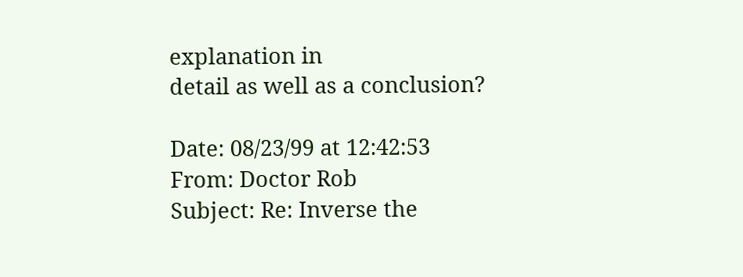explanation in
detail as well as a conclusion?

Date: 08/23/99 at 12:42:53
From: Doctor Rob
Subject: Re: Inverse the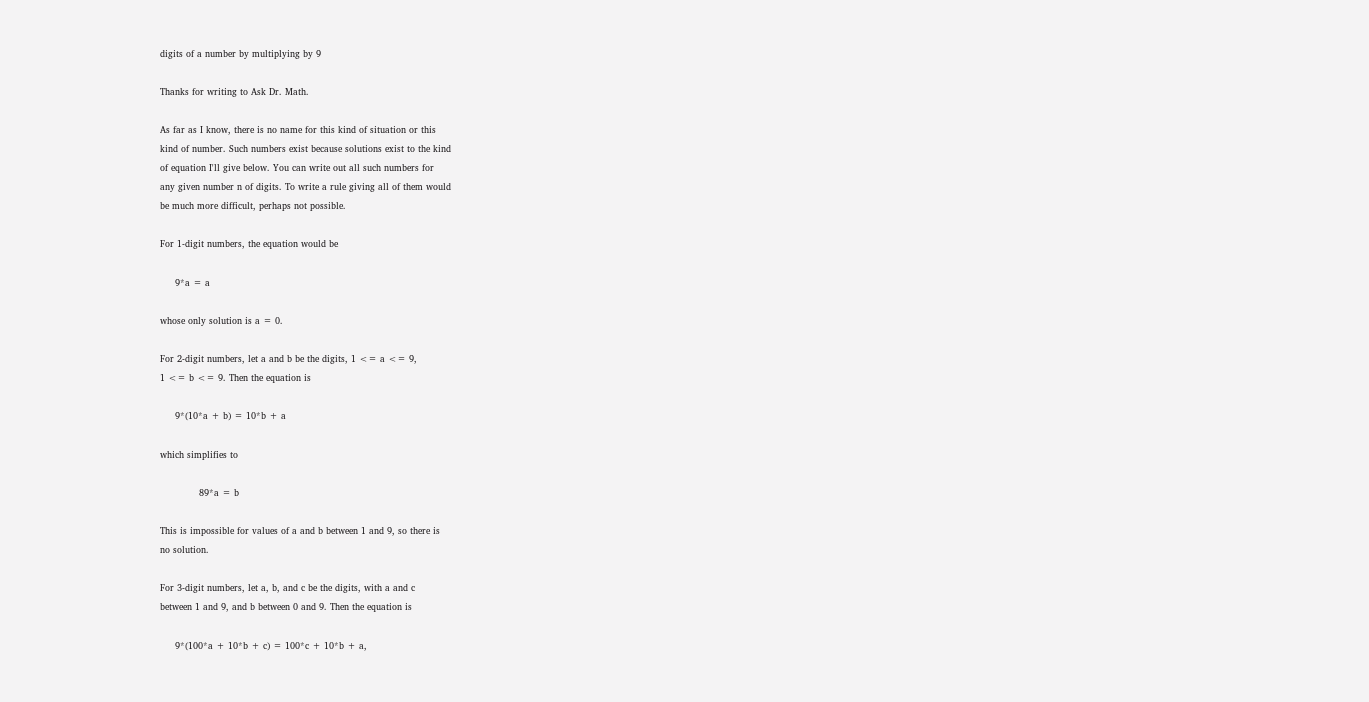digits of a number by multiplying by 9

Thanks for writing to Ask Dr. Math.

As far as I know, there is no name for this kind of situation or this
kind of number. Such numbers exist because solutions exist to the kind
of equation I'll give below. You can write out all such numbers for
any given number n of digits. To write a rule giving all of them would
be much more difficult, perhaps not possible.

For 1-digit numbers, the equation would be

     9*a = a

whose only solution is a = 0.

For 2-digit numbers, let a and b be the digits, 1 <= a <= 9,
1 <= b <= 9. Then the equation is

     9*(10*a + b) = 10*b + a

which simplifies to

             89*a = b

This is impossible for values of a and b between 1 and 9, so there is
no solution.

For 3-digit numbers, let a, b, and c be the digits, with a and c
between 1 and 9, and b between 0 and 9. Then the equation is

     9*(100*a + 10*b + c) = 100*c + 10*b + a,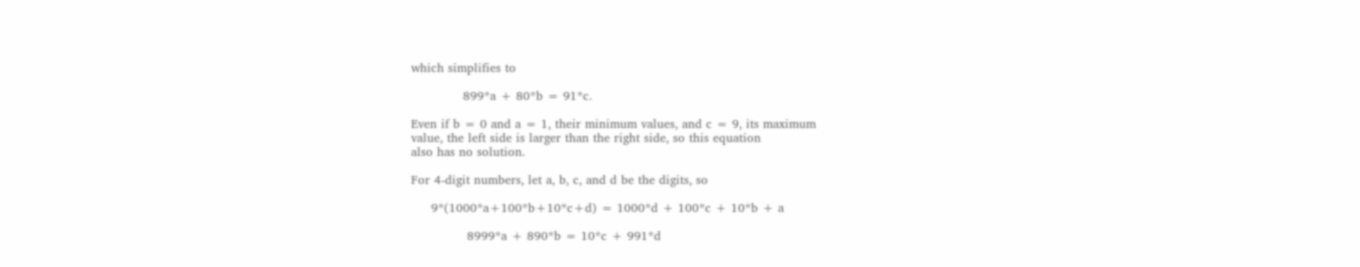which simplifies to

             899*a + 80*b = 91*c.

Even if b = 0 and a = 1, their minimum values, and c = 9, its maximum
value, the left side is larger than the right side, so this equation
also has no solution.

For 4-digit numbers, let a, b, c, and d be the digits, so

     9*(1000*a+100*b+10*c+d) = 1000*d + 100*c + 10*b + a

              8999*a + 890*b = 10*c + 991*d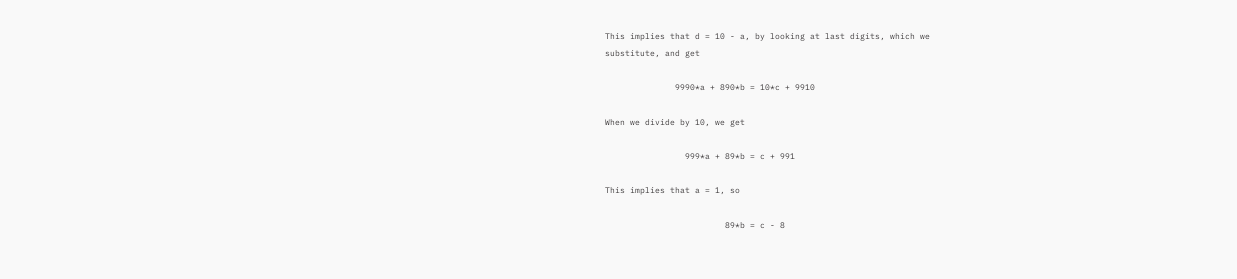This implies that d = 10 - a, by looking at last digits, which we
substitute, and get

              9990*a + 890*b = 10*c + 9910

When we divide by 10, we get

                999*a + 89*b = c + 991

This implies that a = 1, so

                        89*b = c - 8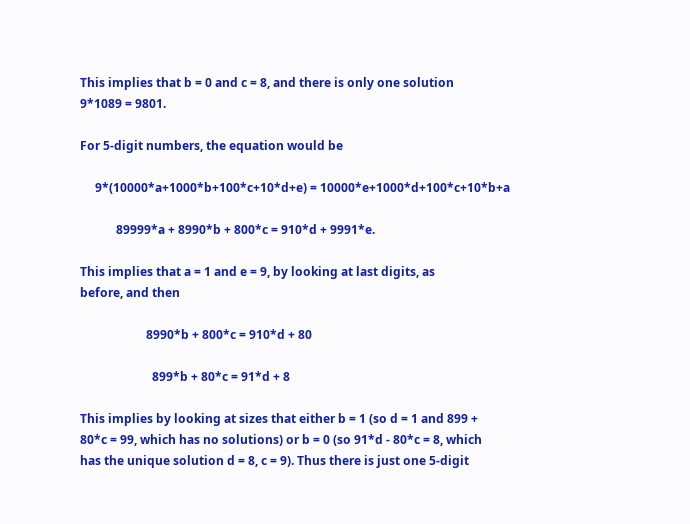This implies that b = 0 and c = 8, and there is only one solution
9*1089 = 9801.

For 5-digit numbers, the equation would be

     9*(10000*a+1000*b+100*c+10*d+e) = 10000*e+1000*d+100*c+10*b+a

            89999*a + 8990*b + 800*c = 910*d + 9991*e.

This implies that a = 1 and e = 9, by looking at last digits, as
before, and then

                      8990*b + 800*c = 910*d + 80

                        899*b + 80*c = 91*d + 8

This implies by looking at sizes that either b = 1 (so d = 1 and 899 +
80*c = 99, which has no solutions) or b = 0 (so 91*d - 80*c = 8, which
has the unique solution d = 8, c = 9). Thus there is just one 5-digit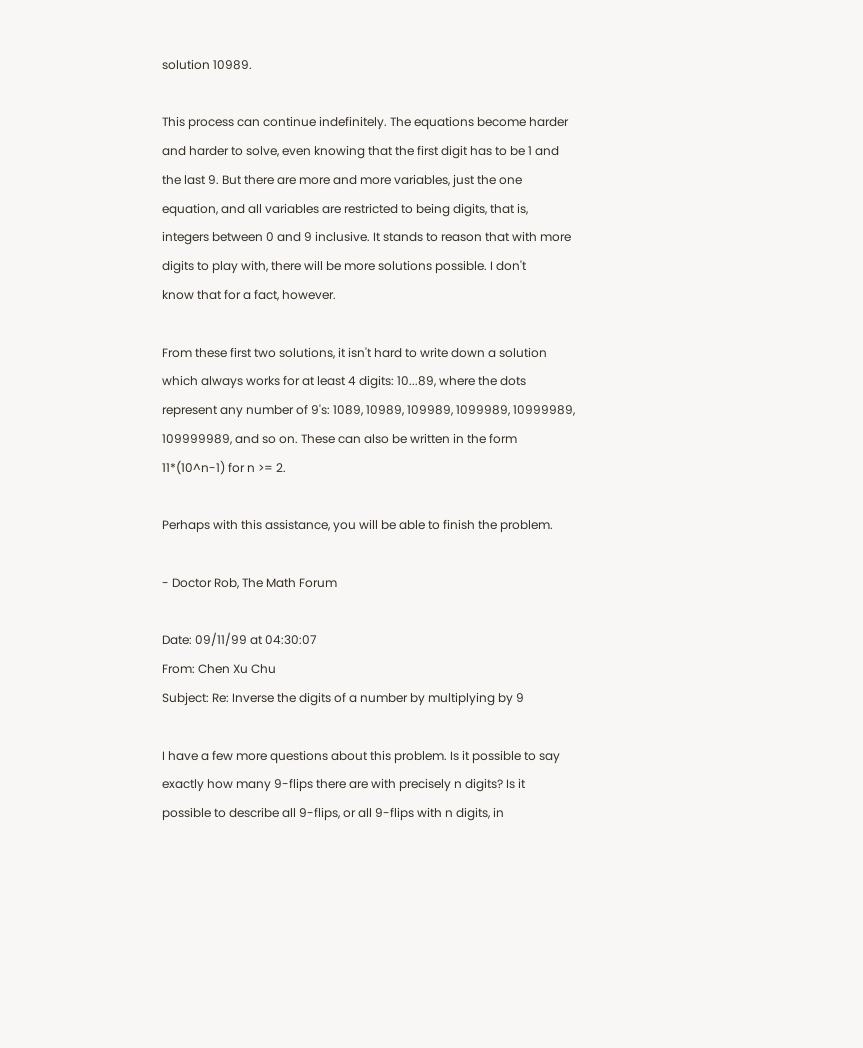solution 10989.

This process can continue indefinitely. The equations become harder
and harder to solve, even knowing that the first digit has to be 1 and
the last 9. But there are more and more variables, just the one
equation, and all variables are restricted to being digits, that is,
integers between 0 and 9 inclusive. It stands to reason that with more
digits to play with, there will be more solutions possible. I don't
know that for a fact, however.

From these first two solutions, it isn't hard to write down a solution
which always works for at least 4 digits: 10...89, where the dots
represent any number of 9's: 1089, 10989, 109989, 1099989, 10999989,
109999989, and so on. These can also be written in the form
11*(10^n-1) for n >= 2.

Perhaps with this assistance, you will be able to finish the problem.

- Doctor Rob, The Math Forum

Date: 09/11/99 at 04:30:07
From: Chen Xu Chu
Subject: Re: Inverse the digits of a number by multiplying by 9

I have a few more questions about this problem. Is it possible to say
exactly how many 9-flips there are with precisely n digits? Is it
possible to describe all 9-flips, or all 9-flips with n digits, in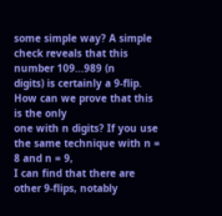some simple way? A simple check reveals that this number 109...989 (n
digits) is certainly a 9-flip. How can we prove that this is the only
one with n digits? If you use the same technique with n = 8 and n = 9,
I can find that there are other 9-flips, notably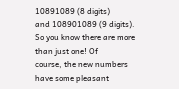10891089 (8 digits)
and 108901089 (9 digits). So you know there are more than just one! Of
course, the new numbers have some pleasant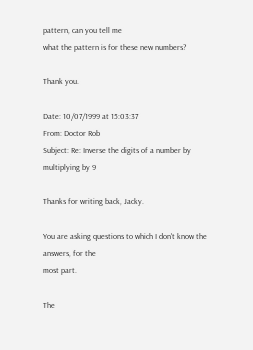pattern, can you tell me
what the pattern is for these new numbers?

Thank you.

Date: 10/07/1999 at 15:03:37
From: Doctor Rob
Subject: Re: Inverse the digits of a number by multiplying by 9

Thanks for writing back, Jacky.

You are asking questions to which I don't know the answers, for the
most part.

The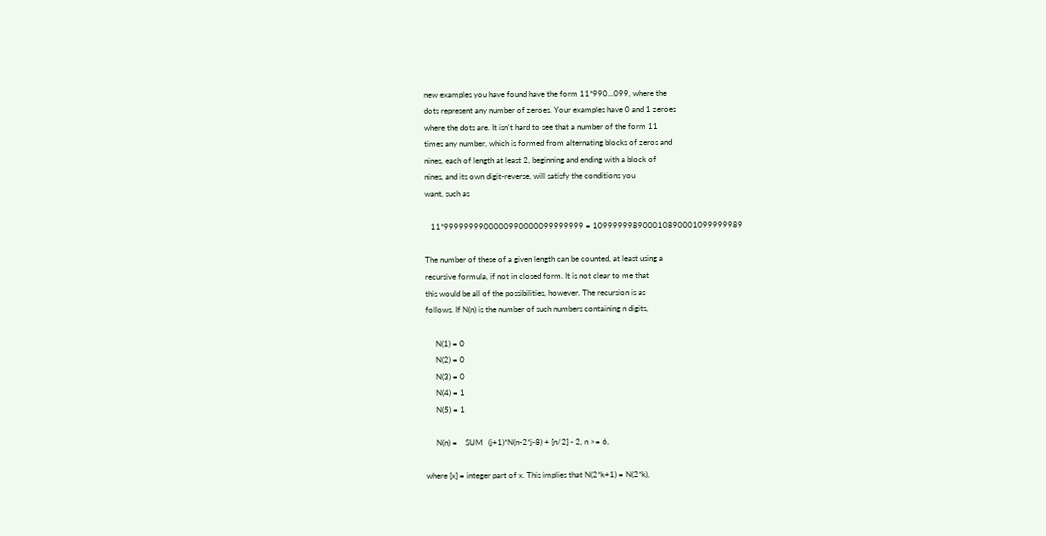new examples you have found have the form 11*990...099, where the
dots represent any number of zeroes. Your examples have 0 and 1 zeroes
where the dots are. It isn't hard to see that a number of the form 11
times any number, which is formed from alternating blocks of zeros and
nines, each of length at least 2, beginning and ending with a block of
nines, and its own digit-reverse, will satisfy the conditions you
want, such as

   11*9999999900000990000099999999 = 109999998900010890001099999989

The number of these of a given length can be counted, at least using a
recursive formula, if not in closed form. It is not clear to me that
this would be all of the possibilities, however. The recursion is as
follows. If N(n) is the number of such numbers containing n digits,

     N(1) = 0
     N(2) = 0
     N(3) = 0
     N(4) = 1
     N(5) = 1

     N(n) =    SUM   (j+1)*N(n-2*j-8) + [n/2] - 2, n >= 6,

where [x] = integer part of x. This implies that N(2*k+1) = N(2*k),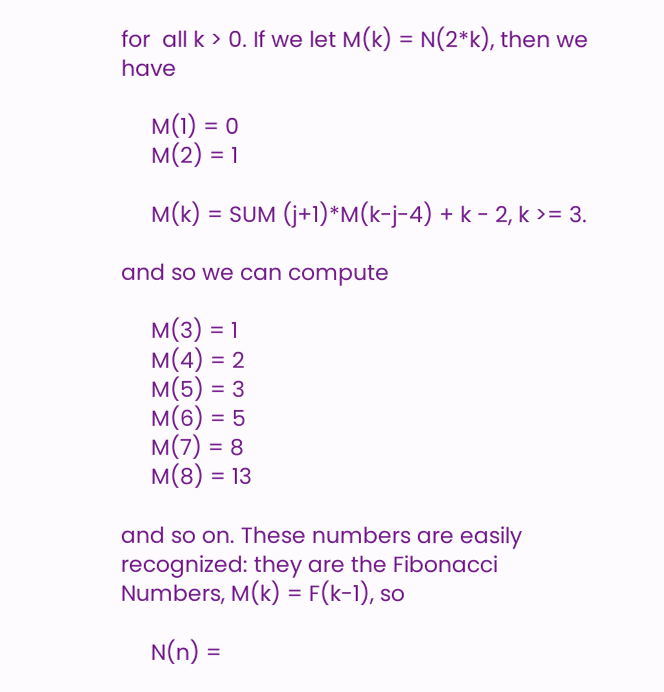for  all k > 0. If we let M(k) = N(2*k), then we have

     M(1) = 0
     M(2) = 1

     M(k) = SUM (j+1)*M(k-j-4) + k - 2, k >= 3.

and so we can compute

     M(3) = 1
     M(4) = 2
     M(5) = 3
     M(6) = 5
     M(7) = 8
     M(8) = 13

and so on. These numbers are easily recognized: they are the Fibonacci
Numbers, M(k) = F(k-1), so

     N(n) =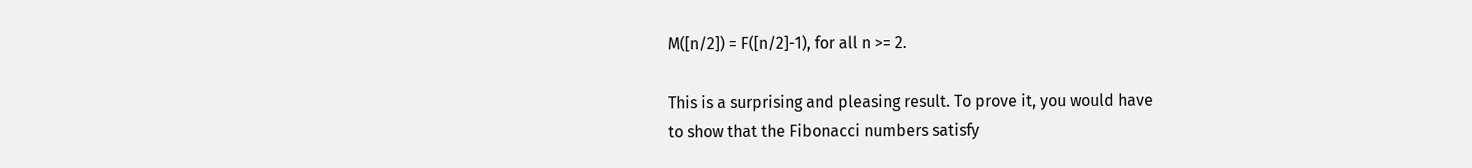M([n/2]) = F([n/2]-1), for all n >= 2.

This is a surprising and pleasing result. To prove it, you would have
to show that the Fibonacci numbers satisfy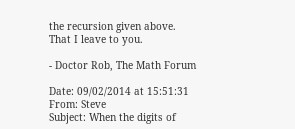the recursion given above.
That I leave to you.

- Doctor Rob, The Math Forum

Date: 09/02/2014 at 15:51:31
From: Steve
Subject: When the digits of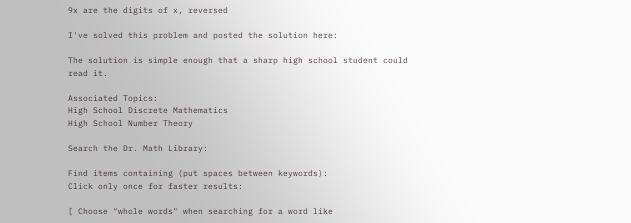9x are the digits of x, reversed

I've solved this problem and posted the solution here:

The solution is simple enough that a sharp high school student could
read it.

Associated Topics:
High School Discrete Mathematics
High School Number Theory

Search the Dr. Math Library:

Find items containing (put spaces between keywords):
Click only once for faster results:

[ Choose "whole words" when searching for a word like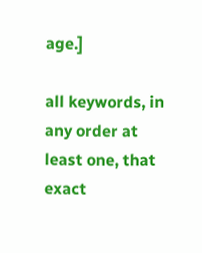age.]

all keywords, in any order at least one, that exact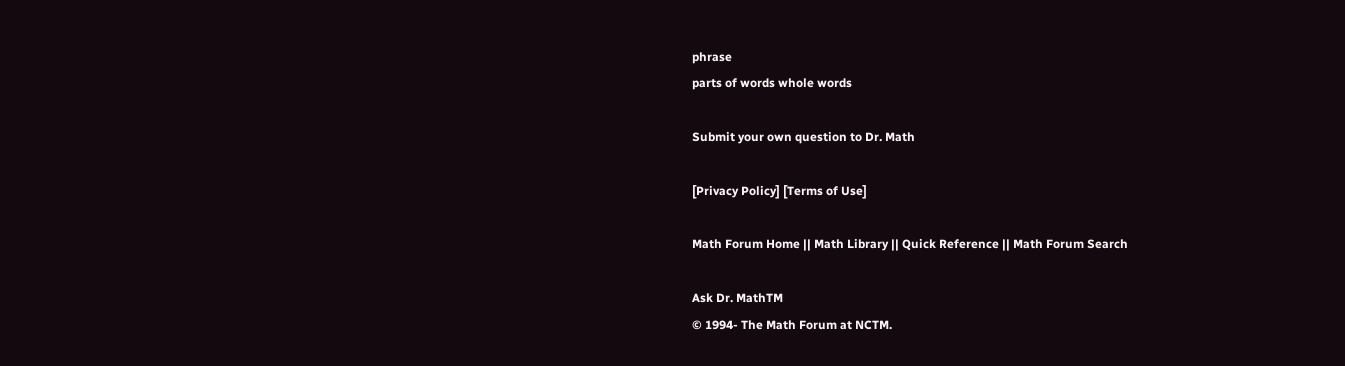phrase
parts of words whole words

Submit your own question to Dr. Math

[Privacy Policy] [Terms of Use]

Math Forum Home || Math Library || Quick Reference || Math Forum Search

Ask Dr. MathTM
© 1994- The Math Forum at NCTM.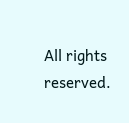All rights reserved.